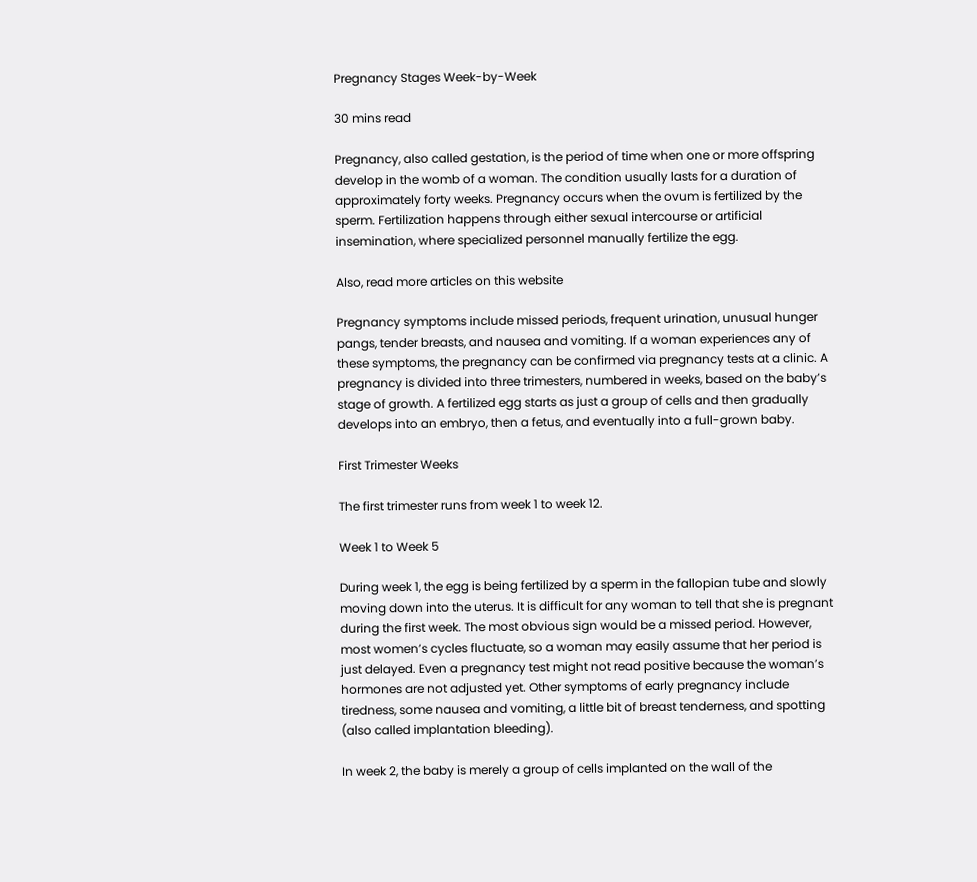Pregnancy Stages Week-by-Week

30 mins read

Pregnancy, also called gestation, is the period of time when one or more offspring develop in the womb of a woman. The condition usually lasts for a duration of approximately forty weeks. Pregnancy occurs when the ovum is fertilized by the sperm. Fertilization happens through either sexual intercourse or artificial insemination, where specialized personnel manually fertilize the egg.

Also, read more articles on this website

Pregnancy symptoms include missed periods, frequent urination, unusual hunger pangs, tender breasts, and nausea and vomiting. If a woman experiences any of these symptoms, the pregnancy can be confirmed via pregnancy tests at a clinic. A pregnancy is divided into three trimesters, numbered in weeks, based on the baby’s stage of growth. A fertilized egg starts as just a group of cells and then gradually develops into an embryo, then a fetus, and eventually into a full-grown baby.

First Trimester Weeks

The first trimester runs from week 1 to week 12.

Week 1 to Week 5

During week 1, the egg is being fertilized by a sperm in the fallopian tube and slowly moving down into the uterus. It is difficult for any woman to tell that she is pregnant during the first week. The most obvious sign would be a missed period. However, most women’s cycles fluctuate, so a woman may easily assume that her period is just delayed. Even a pregnancy test might not read positive because the woman’s hormones are not adjusted yet. Other symptoms of early pregnancy include tiredness, some nausea and vomiting, a little bit of breast tenderness, and spotting (also called implantation bleeding).

In week 2, the baby is merely a group of cells implanted on the wall of the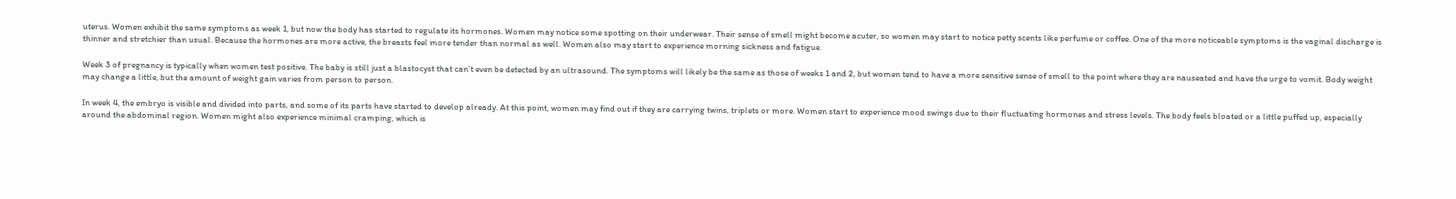uterus. Women exhibit the same symptoms as week 1, but now the body has started to regulate its hormones. Women may notice some spotting on their underwear. Their sense of smell might become acuter, so women may start to notice petty scents like perfume or coffee. One of the more noticeable symptoms is the vaginal discharge is thinner and stretchier than usual. Because the hormones are more active, the breasts feel more tender than normal as well. Women also may start to experience morning sickness and fatigue.

Week 3 of pregnancy is typically when women test positive. The baby is still just a blastocyst that can’t even be detected by an ultrasound. The symptoms will likely be the same as those of weeks 1 and 2, but women tend to have a more sensitive sense of smell to the point where they are nauseated and have the urge to vomit. Body weight may change a little, but the amount of weight gain varies from person to person.

In week 4, the embryo is visible and divided into parts, and some of its parts have started to develop already. At this point, women may find out if they are carrying twins, triplets or more. Women start to experience mood swings due to their fluctuating hormones and stress levels. The body feels bloated or a little puffed up, especially around the abdominal region. Women might also experience minimal cramping, which is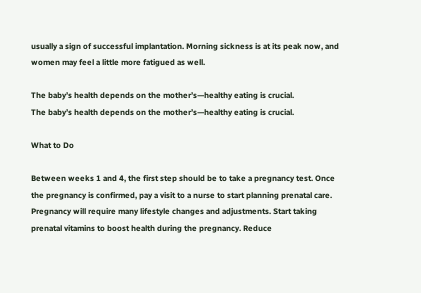usually a sign of successful implantation. Morning sickness is at its peak now, and women may feel a little more fatigued as well.

The baby’s health depends on the mother’s—healthy eating is crucial.
The baby’s health depends on the mother’s—healthy eating is crucial.

What to Do

Between weeks 1 and 4, the first step should be to take a pregnancy test. Once the pregnancy is confirmed, pay a visit to a nurse to start planning prenatal care. Pregnancy will require many lifestyle changes and adjustments. Start taking prenatal vitamins to boost health during the pregnancy. Reduce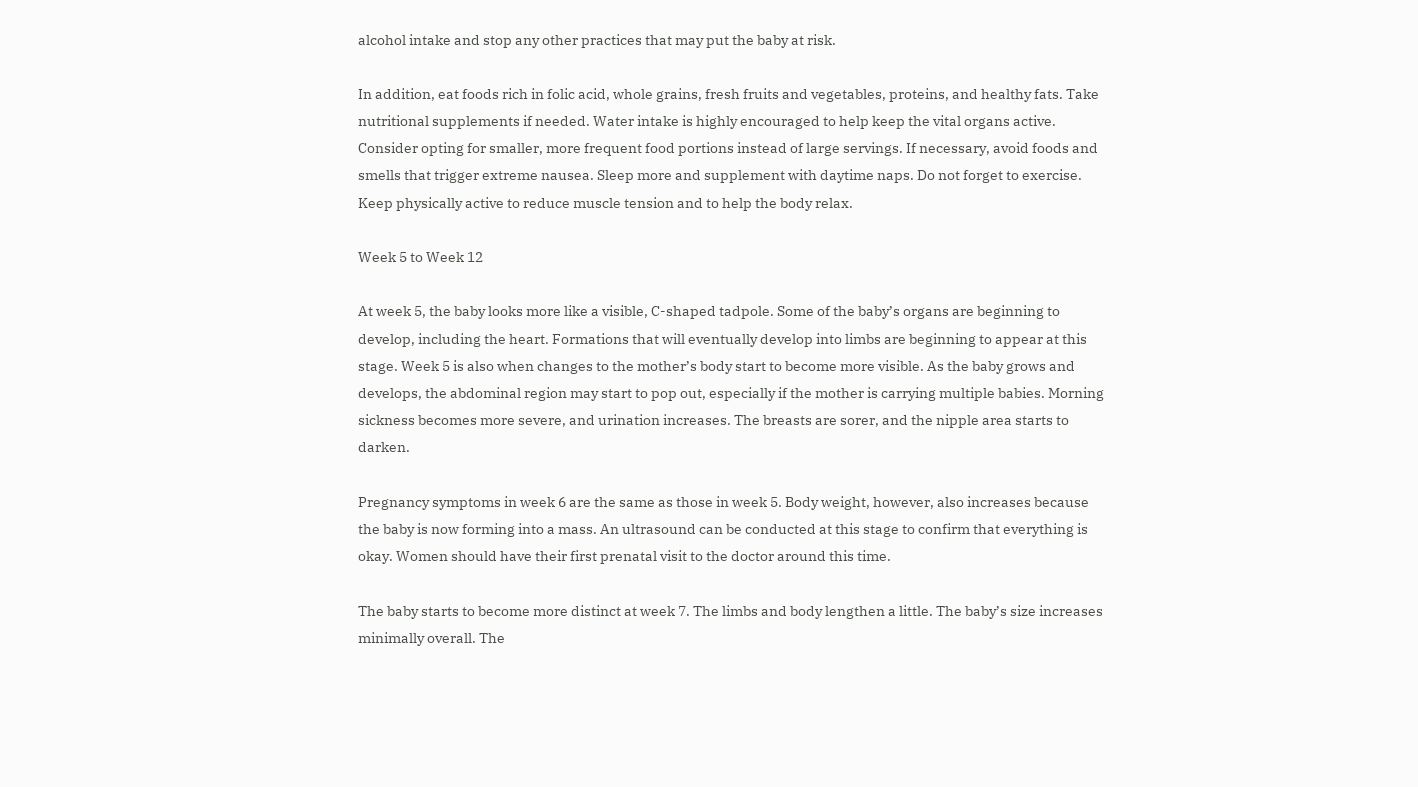alcohol intake and stop any other practices that may put the baby at risk.

In addition, eat foods rich in folic acid, whole grains, fresh fruits and vegetables, proteins, and healthy fats. Take nutritional supplements if needed. Water intake is highly encouraged to help keep the vital organs active. Consider opting for smaller, more frequent food portions instead of large servings. If necessary, avoid foods and smells that trigger extreme nausea. Sleep more and supplement with daytime naps. Do not forget to exercise. Keep physically active to reduce muscle tension and to help the body relax.

Week 5 to Week 12

At week 5, the baby looks more like a visible, C-shaped tadpole. Some of the baby’s organs are beginning to develop, including the heart. Formations that will eventually develop into limbs are beginning to appear at this stage. Week 5 is also when changes to the mother’s body start to become more visible. As the baby grows and develops, the abdominal region may start to pop out, especially if the mother is carrying multiple babies. Morning sickness becomes more severe, and urination increases. The breasts are sorer, and the nipple area starts to darken.

Pregnancy symptoms in week 6 are the same as those in week 5. Body weight, however, also increases because the baby is now forming into a mass. An ultrasound can be conducted at this stage to confirm that everything is okay. Women should have their first prenatal visit to the doctor around this time.

The baby starts to become more distinct at week 7. The limbs and body lengthen a little. The baby’s size increases minimally overall. The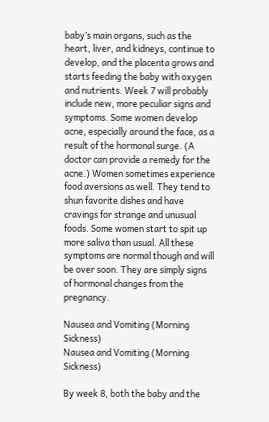baby’s main organs, such as the heart, liver, and kidneys, continue to develop, and the placenta grows and starts feeding the baby with oxygen and nutrients. Week 7 will probably include new, more peculiar signs and symptoms. Some women develop acne, especially around the face, as a result of the hormonal surge. (A doctor can provide a remedy for the acne.) Women sometimes experience food aversions as well. They tend to shun favorite dishes and have cravings for strange and unusual foods. Some women start to spit up more saliva than usual. All these symptoms are normal though and will be over soon. They are simply signs of hormonal changes from the pregnancy.

Nausea and Vomiting (Morning Sickness)
Nausea and Vomiting (Morning Sickness)

By week 8, both the baby and the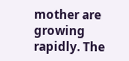mother are growing rapidly. The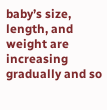baby’s size, length, and weight are increasing gradually and so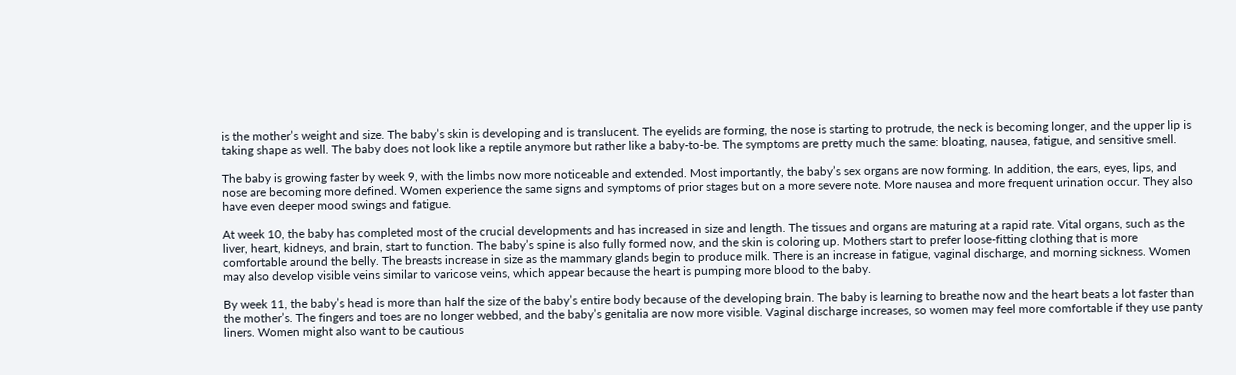is the mother’s weight and size. The baby’s skin is developing and is translucent. The eyelids are forming, the nose is starting to protrude, the neck is becoming longer, and the upper lip is taking shape as well. The baby does not look like a reptile anymore but rather like a baby-to-be. The symptoms are pretty much the same: bloating, nausea, fatigue, and sensitive smell.

The baby is growing faster by week 9, with the limbs now more noticeable and extended. Most importantly, the baby’s sex organs are now forming. In addition, the ears, eyes, lips, and nose are becoming more defined. Women experience the same signs and symptoms of prior stages but on a more severe note. More nausea and more frequent urination occur. They also have even deeper mood swings and fatigue.

At week 10, the baby has completed most of the crucial developments and has increased in size and length. The tissues and organs are maturing at a rapid rate. Vital organs, such as the liver, heart, kidneys, and brain, start to function. The baby’s spine is also fully formed now, and the skin is coloring up. Mothers start to prefer loose-fitting clothing that is more comfortable around the belly. The breasts increase in size as the mammary glands begin to produce milk. There is an increase in fatigue, vaginal discharge, and morning sickness. Women may also develop visible veins similar to varicose veins, which appear because the heart is pumping more blood to the baby.

By week 11, the baby’s head is more than half the size of the baby’s entire body because of the developing brain. The baby is learning to breathe now and the heart beats a lot faster than the mother’s. The fingers and toes are no longer webbed, and the baby’s genitalia are now more visible. Vaginal discharge increases, so women may feel more comfortable if they use panty liners. Women might also want to be cautious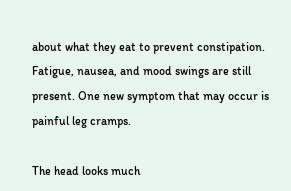about what they eat to prevent constipation. Fatigue, nausea, and mood swings are still present. One new symptom that may occur is painful leg cramps.

The head looks much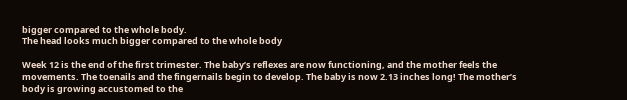bigger compared to the whole body.
The head looks much bigger compared to the whole body

Week 12 is the end of the first trimester. The baby’s reflexes are now functioning, and the mother feels the movements. The toenails and the fingernails begin to develop. The baby is now 2.13 inches long! The mother’s body is growing accustomed to the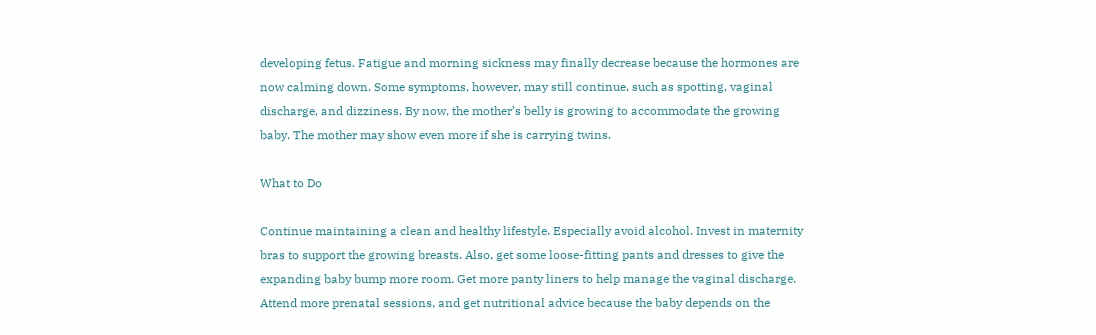developing fetus. Fatigue and morning sickness may finally decrease because the hormones are now calming down. Some symptoms, however, may still continue, such as spotting, vaginal discharge, and dizziness. By now, the mother’s belly is growing to accommodate the growing baby. The mother may show even more if she is carrying twins.

What to Do

Continue maintaining a clean and healthy lifestyle. Especially avoid alcohol. Invest in maternity bras to support the growing breasts. Also, get some loose-fitting pants and dresses to give the expanding baby bump more room. Get more panty liners to help manage the vaginal discharge. Attend more prenatal sessions, and get nutritional advice because the baby depends on the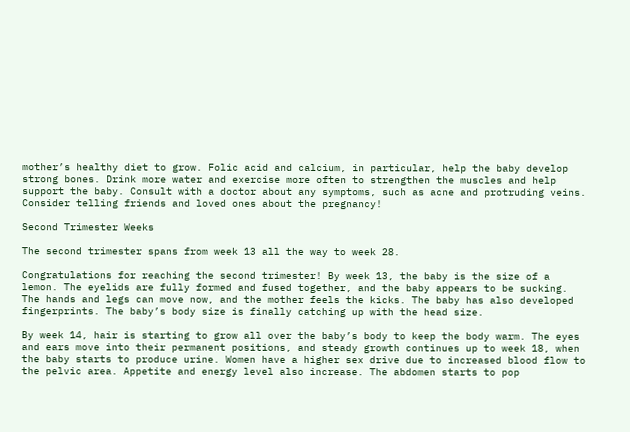mother’s healthy diet to grow. Folic acid and calcium, in particular, help the baby develop strong bones. Drink more water and exercise more often to strengthen the muscles and help support the baby. Consult with a doctor about any symptoms, such as acne and protruding veins. Consider telling friends and loved ones about the pregnancy!

Second Trimester Weeks

The second trimester spans from week 13 all the way to week 28.

Congratulations for reaching the second trimester! By week 13, the baby is the size of a lemon. The eyelids are fully formed and fused together, and the baby appears to be sucking. The hands and legs can move now, and the mother feels the kicks. The baby has also developed fingerprints. The baby’s body size is finally catching up with the head size.

By week 14, hair is starting to grow all over the baby’s body to keep the body warm. The eyes and ears move into their permanent positions, and steady growth continues up to week 18, when the baby starts to produce urine. Women have a higher sex drive due to increased blood flow to the pelvic area. Appetite and energy level also increase. The abdomen starts to pop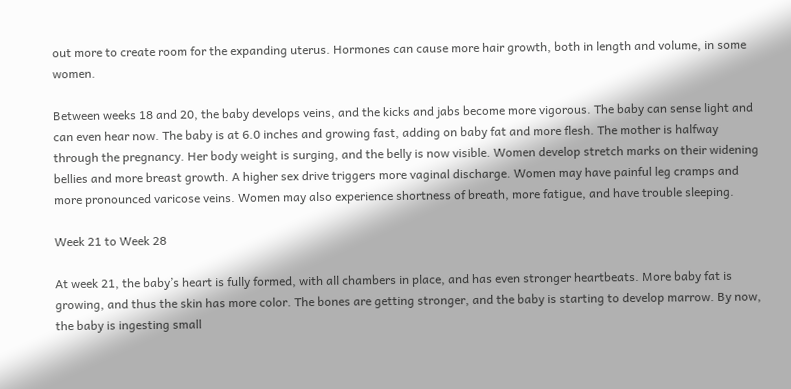out more to create room for the expanding uterus. Hormones can cause more hair growth, both in length and volume, in some women.

Between weeks 18 and 20, the baby develops veins, and the kicks and jabs become more vigorous. The baby can sense light and can even hear now. The baby is at 6.0 inches and growing fast, adding on baby fat and more flesh. The mother is halfway through the pregnancy. Her body weight is surging, and the belly is now visible. Women develop stretch marks on their widening bellies and more breast growth. A higher sex drive triggers more vaginal discharge. Women may have painful leg cramps and more pronounced varicose veins. Women may also experience shortness of breath, more fatigue, and have trouble sleeping.

Week 21 to Week 28

At week 21, the baby’s heart is fully formed, with all chambers in place, and has even stronger heartbeats. More baby fat is growing, and thus the skin has more color. The bones are getting stronger, and the baby is starting to develop marrow. By now, the baby is ingesting small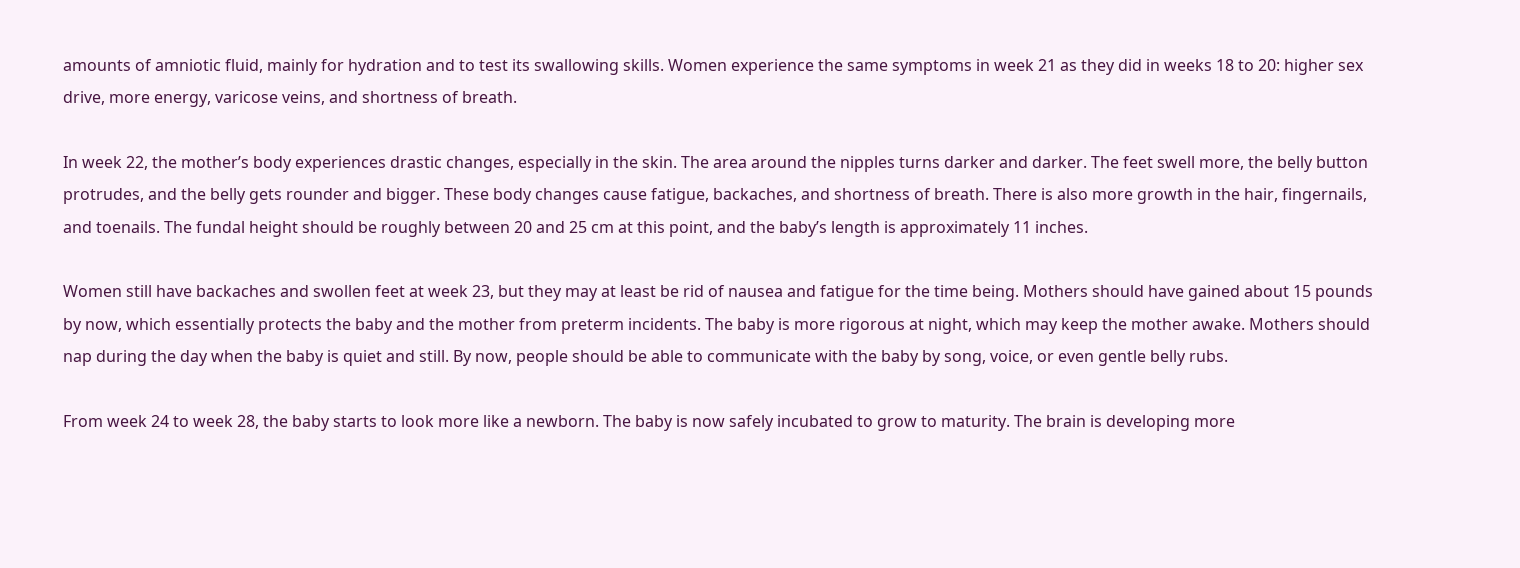amounts of amniotic fluid, mainly for hydration and to test its swallowing skills. Women experience the same symptoms in week 21 as they did in weeks 18 to 20: higher sex drive, more energy, varicose veins, and shortness of breath.

In week 22, the mother’s body experiences drastic changes, especially in the skin. The area around the nipples turns darker and darker. The feet swell more, the belly button protrudes, and the belly gets rounder and bigger. These body changes cause fatigue, backaches, and shortness of breath. There is also more growth in the hair, fingernails, and toenails. The fundal height should be roughly between 20 and 25 cm at this point, and the baby’s length is approximately 11 inches.

Women still have backaches and swollen feet at week 23, but they may at least be rid of nausea and fatigue for the time being. Mothers should have gained about 15 pounds by now, which essentially protects the baby and the mother from preterm incidents. The baby is more rigorous at night, which may keep the mother awake. Mothers should nap during the day when the baby is quiet and still. By now, people should be able to communicate with the baby by song, voice, or even gentle belly rubs.

From week 24 to week 28, the baby starts to look more like a newborn. The baby is now safely incubated to grow to maturity. The brain is developing more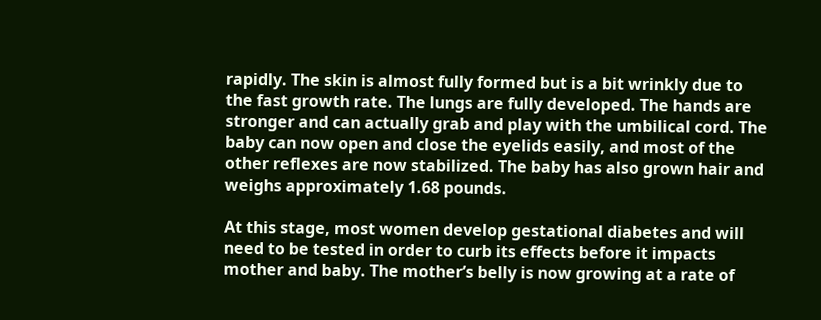rapidly. The skin is almost fully formed but is a bit wrinkly due to the fast growth rate. The lungs are fully developed. The hands are stronger and can actually grab and play with the umbilical cord. The baby can now open and close the eyelids easily, and most of the other reflexes are now stabilized. The baby has also grown hair and weighs approximately 1.68 pounds.

At this stage, most women develop gestational diabetes and will need to be tested in order to curb its effects before it impacts mother and baby. The mother’s belly is now growing at a rate of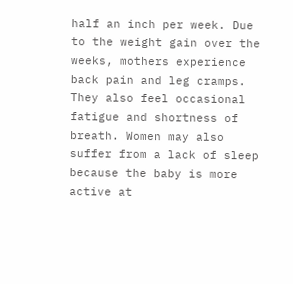half an inch per week. Due to the weight gain over the weeks, mothers experience back pain and leg cramps. They also feel occasional fatigue and shortness of breath. Women may also suffer from a lack of sleep because the baby is more active at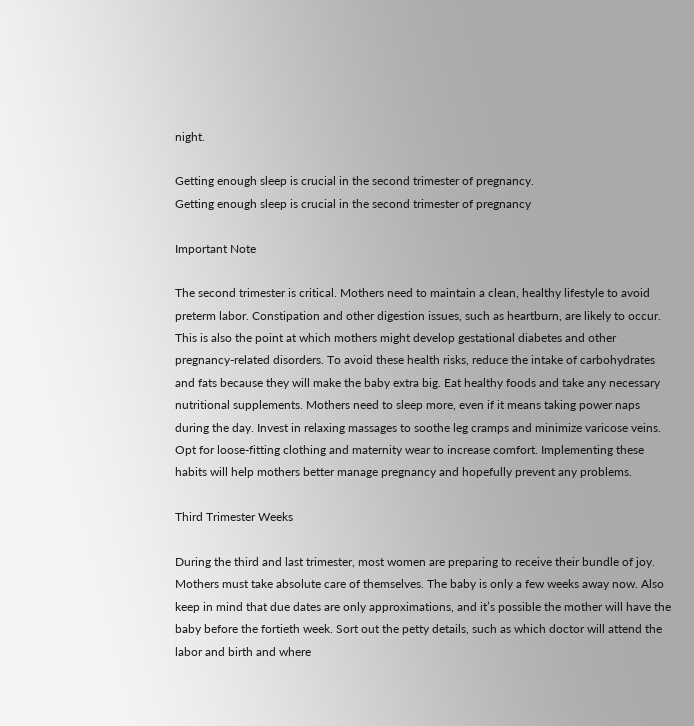night.

Getting enough sleep is crucial in the second trimester of pregnancy.
Getting enough sleep is crucial in the second trimester of pregnancy

Important Note

The second trimester is critical. Mothers need to maintain a clean, healthy lifestyle to avoid preterm labor. Constipation and other digestion issues, such as heartburn, are likely to occur. This is also the point at which mothers might develop gestational diabetes and other pregnancy-related disorders. To avoid these health risks, reduce the intake of carbohydrates and fats because they will make the baby extra big. Eat healthy foods and take any necessary nutritional supplements. Mothers need to sleep more, even if it means taking power naps during the day. Invest in relaxing massages to soothe leg cramps and minimize varicose veins. Opt for loose-fitting clothing and maternity wear to increase comfort. Implementing these habits will help mothers better manage pregnancy and hopefully prevent any problems.

Third Trimester Weeks

During the third and last trimester, most women are preparing to receive their bundle of joy. Mothers must take absolute care of themselves. The baby is only a few weeks away now. Also keep in mind that due dates are only approximations, and it’s possible the mother will have the baby before the fortieth week. Sort out the petty details, such as which doctor will attend the labor and birth and where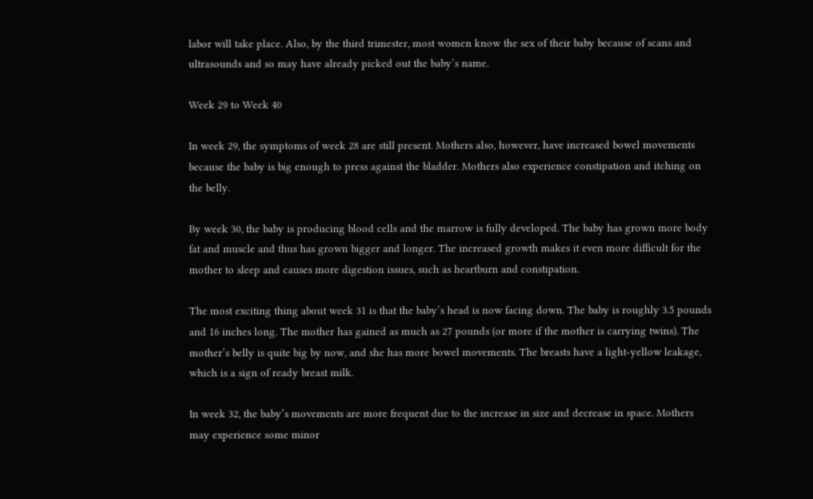labor will take place. Also, by the third trimester, most women know the sex of their baby because of scans and ultrasounds and so may have already picked out the baby’s name.

Week 29 to Week 40

In week 29, the symptoms of week 28 are still present. Mothers also, however, have increased bowel movements because the baby is big enough to press against the bladder. Mothers also experience constipation and itching on the belly.

By week 30, the baby is producing blood cells and the marrow is fully developed. The baby has grown more body fat and muscle and thus has grown bigger and longer. The increased growth makes it even more difficult for the mother to sleep and causes more digestion issues, such as heartburn and constipation.

The most exciting thing about week 31 is that the baby’s head is now facing down. The baby is roughly 3.5 pounds and 16 inches long. The mother has gained as much as 27 pounds (or more if the mother is carrying twins). The mother’s belly is quite big by now, and she has more bowel movements. The breasts have a light-yellow leakage, which is a sign of ready breast milk.

In week 32, the baby’s movements are more frequent due to the increase in size and decrease in space. Mothers may experience some minor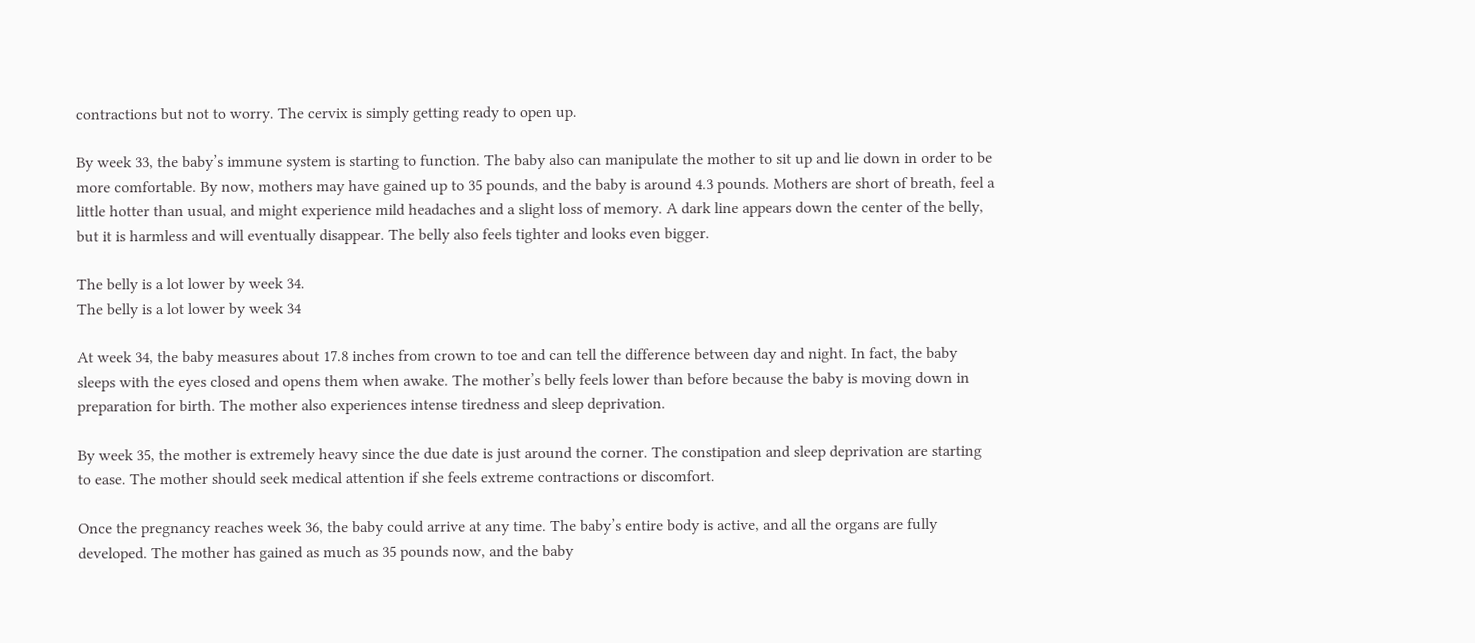contractions but not to worry. The cervix is simply getting ready to open up.

By week 33, the baby’s immune system is starting to function. The baby also can manipulate the mother to sit up and lie down in order to be more comfortable. By now, mothers may have gained up to 35 pounds, and the baby is around 4.3 pounds. Mothers are short of breath, feel a little hotter than usual, and might experience mild headaches and a slight loss of memory. A dark line appears down the center of the belly, but it is harmless and will eventually disappear. The belly also feels tighter and looks even bigger.

The belly is a lot lower by week 34.
The belly is a lot lower by week 34

At week 34, the baby measures about 17.8 inches from crown to toe and can tell the difference between day and night. In fact, the baby sleeps with the eyes closed and opens them when awake. The mother’s belly feels lower than before because the baby is moving down in preparation for birth. The mother also experiences intense tiredness and sleep deprivation.

By week 35, the mother is extremely heavy since the due date is just around the corner. The constipation and sleep deprivation are starting to ease. The mother should seek medical attention if she feels extreme contractions or discomfort.

Once the pregnancy reaches week 36, the baby could arrive at any time. The baby’s entire body is active, and all the organs are fully developed. The mother has gained as much as 35 pounds now, and the baby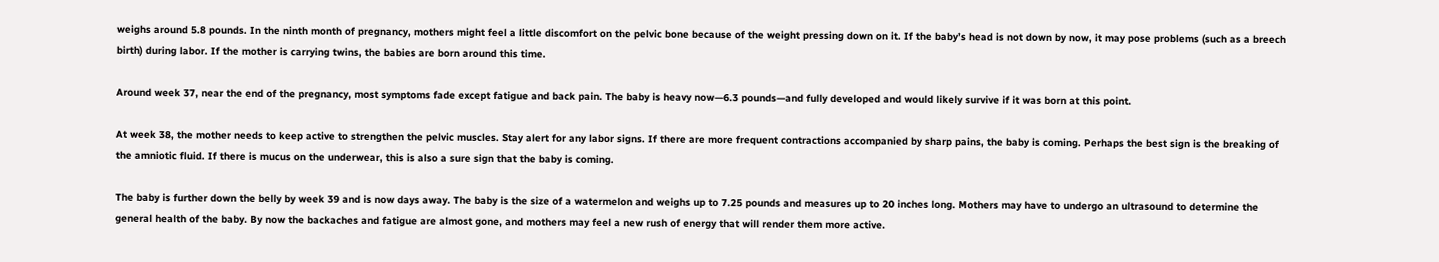weighs around 5.8 pounds. In the ninth month of pregnancy, mothers might feel a little discomfort on the pelvic bone because of the weight pressing down on it. If the baby’s head is not down by now, it may pose problems (such as a breech birth) during labor. If the mother is carrying twins, the babies are born around this time.

Around week 37, near the end of the pregnancy, most symptoms fade except fatigue and back pain. The baby is heavy now—6.3 pounds—and fully developed and would likely survive if it was born at this point.

At week 38, the mother needs to keep active to strengthen the pelvic muscles. Stay alert for any labor signs. If there are more frequent contractions accompanied by sharp pains, the baby is coming. Perhaps the best sign is the breaking of the amniotic fluid. If there is mucus on the underwear, this is also a sure sign that the baby is coming.

The baby is further down the belly by week 39 and is now days away. The baby is the size of a watermelon and weighs up to 7.25 pounds and measures up to 20 inches long. Mothers may have to undergo an ultrasound to determine the general health of the baby. By now the backaches and fatigue are almost gone, and mothers may feel a new rush of energy that will render them more active.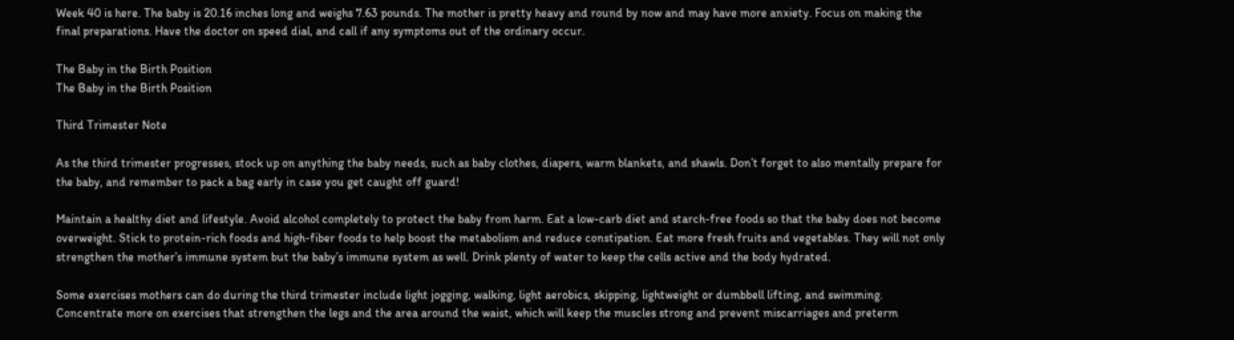Week 40 is here. The baby is 20.16 inches long and weighs 7.63 pounds. The mother is pretty heavy and round by now and may have more anxiety. Focus on making the final preparations. Have the doctor on speed dial, and call if any symptoms out of the ordinary occur.

The Baby in the Birth Position
The Baby in the Birth Position

Third Trimester Note

As the third trimester progresses, stock up on anything the baby needs, such as baby clothes, diapers, warm blankets, and shawls. Don’t forget to also mentally prepare for the baby, and remember to pack a bag early in case you get caught off guard!

Maintain a healthy diet and lifestyle. Avoid alcohol completely to protect the baby from harm. Eat a low-carb diet and starch-free foods so that the baby does not become overweight. Stick to protein-rich foods and high-fiber foods to help boost the metabolism and reduce constipation. Eat more fresh fruits and vegetables. They will not only strengthen the mother’s immune system but the baby’s immune system as well. Drink plenty of water to keep the cells active and the body hydrated.

Some exercises mothers can do during the third trimester include light jogging, walking, light aerobics, skipping, lightweight or dumbbell lifting, and swimming. Concentrate more on exercises that strengthen the legs and the area around the waist, which will keep the muscles strong and prevent miscarriages and preterm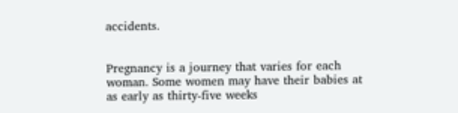accidents.


Pregnancy is a journey that varies for each woman. Some women may have their babies at as early as thirty-five weeks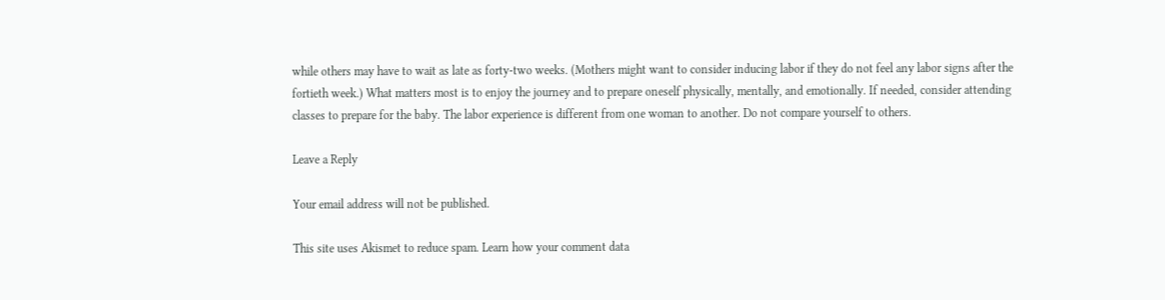while others may have to wait as late as forty-two weeks. (Mothers might want to consider inducing labor if they do not feel any labor signs after the fortieth week.) What matters most is to enjoy the journey and to prepare oneself physically, mentally, and emotionally. If needed, consider attending classes to prepare for the baby. The labor experience is different from one woman to another. Do not compare yourself to others.

Leave a Reply

Your email address will not be published.

This site uses Akismet to reduce spam. Learn how your comment data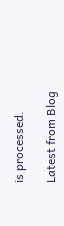is processed.

Latest from Blog